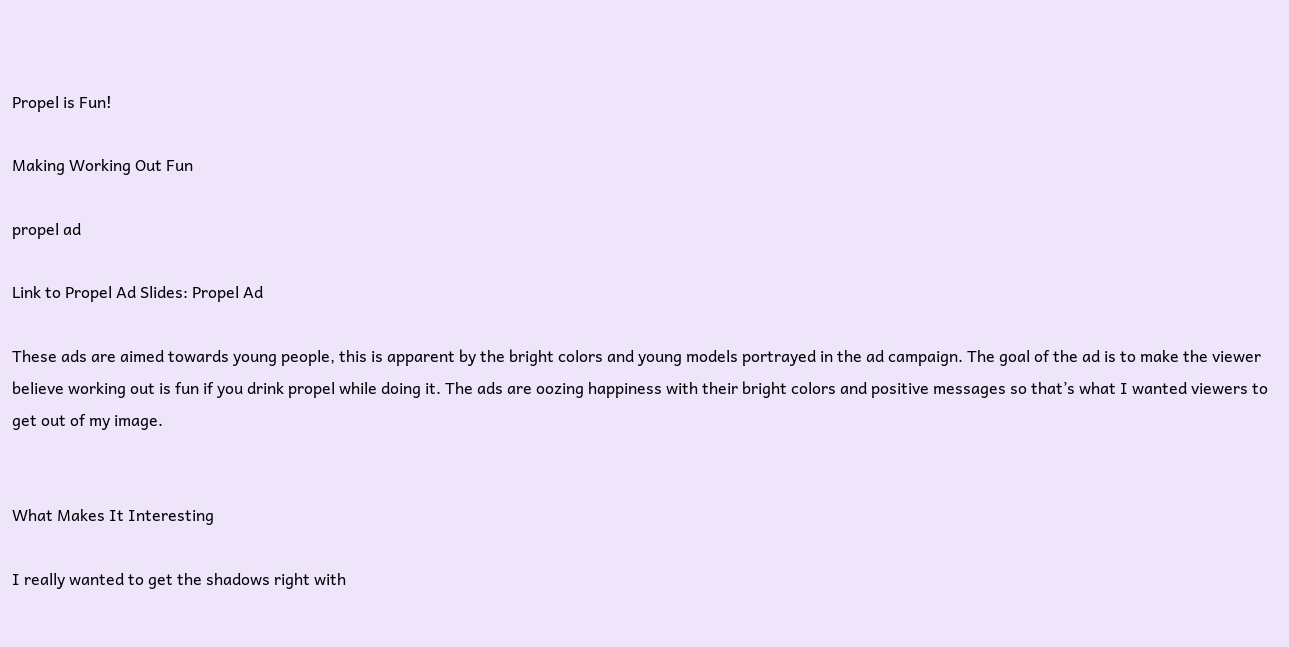Propel is Fun!

Making Working Out Fun

propel ad

Link to Propel Ad Slides: Propel Ad

These ads are aimed towards young people, this is apparent by the bright colors and young models portrayed in the ad campaign. The goal of the ad is to make the viewer believe working out is fun if you drink propel while doing it. The ads are oozing happiness with their bright colors and positive messages so that’s what I wanted viewers to get out of my image.


What Makes It Interesting

I really wanted to get the shadows right with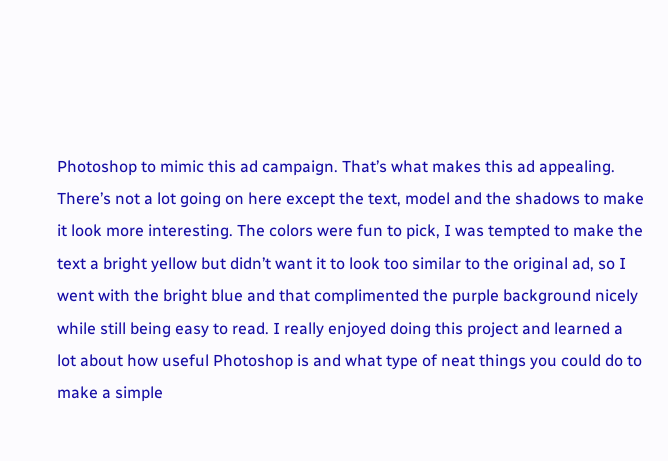Photoshop to mimic this ad campaign. That’s what makes this ad appealing. There’s not a lot going on here except the text, model and the shadows to make it look more interesting. The colors were fun to pick, I was tempted to make the text a bright yellow but didn’t want it to look too similar to the original ad, so I went with the bright blue and that complimented the purple background nicely while still being easy to read. I really enjoyed doing this project and learned a lot about how useful Photoshop is and what type of neat things you could do to make a simple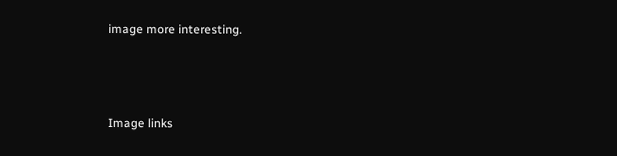image more interesting.



Image links